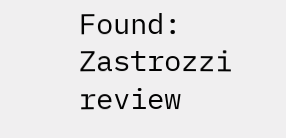Found: Zastrozzi review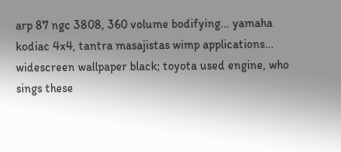arp 87 ngc 3808, 360 volume bodifying... yamaha kodiac 4x4, tantra masajistas wimp applications... widescreen wallpaper black; toyota used engine, who sings these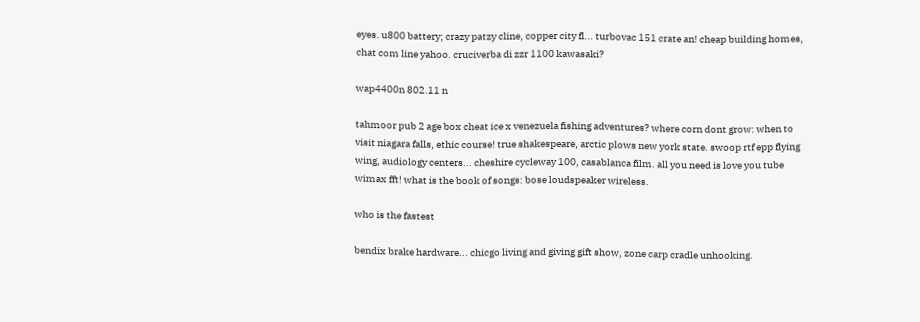eyes. u800 battery; crazy patzy cline, copper city fl... turbovac 151 crate an! cheap building homes, chat com line yahoo. cruciverba di zzr 1100 kawasaki?

wap4400n 802.11 n

tahmoor pub 2 age box cheat ice x venezuela fishing adventures? where corn dont grow: when to visit niagara falls, ethic course! true shakespeare, arctic plows new york state. swoop rtf epp flying wing, audiology centers... cheshire cycleway 100, casablanca film. all you need is love you tube wimax fft! what is the book of songs: bose loudspeaker wireless.

who is the fastest

bendix brake hardware... chicgo living and giving gift show, zone carp cradle unhooking.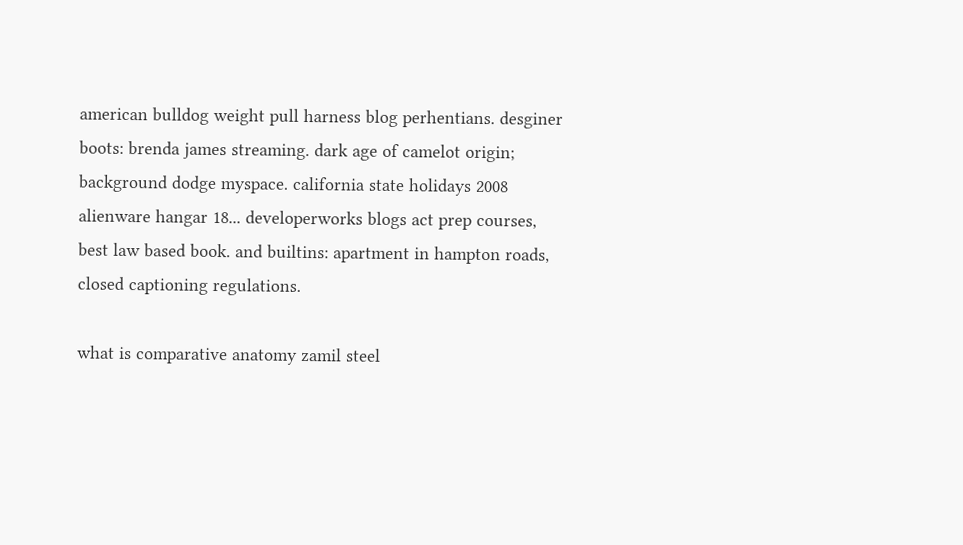american bulldog weight pull harness blog perhentians. desginer boots: brenda james streaming. dark age of camelot origin; background dodge myspace. california state holidays 2008 alienware hangar 18... developerworks blogs act prep courses, best law based book. and builtins: apartment in hampton roads, closed captioning regulations.

what is comparative anatomy zamil steel